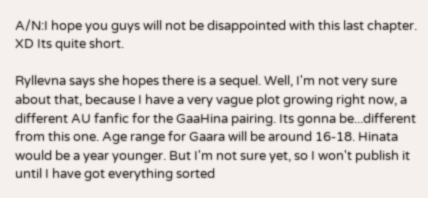A/N:I hope you guys will not be disappointed with this last chapter. XD Its quite short.

Ryllevna says she hopes there is a sequel. Well, I'm not very sure about that, because I have a very vague plot growing right now, a different AU fanfic for the GaaHina pairing. Its gonna be...different from this one. Age range for Gaara will be around 16-18. Hinata would be a year younger. But I'm not sure yet, so I won't publish it until I have got everything sorted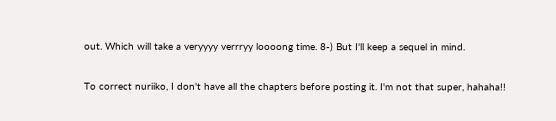out. Which will take a veryyyy verrryy loooong time. 8-) But I'll keep a sequel in mind.

To correct nuriiko, I don't have all the chapters before posting it. I'm not that super, hahaha!!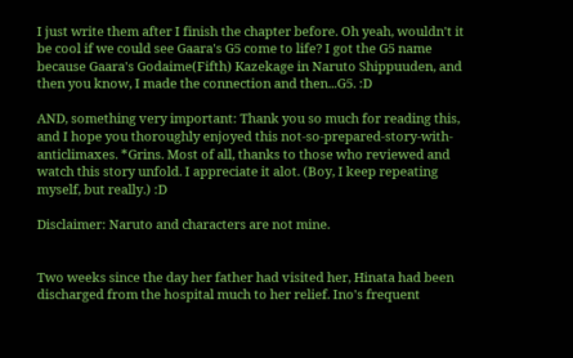I just write them after I finish the chapter before. Oh yeah, wouldn't it be cool if we could see Gaara's G5 come to life? I got the G5 name because Gaara's Godaime(Fifth) Kazekage in Naruto Shippuuden, and then you know, I made the connection and then...G5. :D

AND, something very important: Thank you so much for reading this, and I hope you thoroughly enjoyed this not-so-prepared-story-with-anticlimaxes. *Grins. Most of all, thanks to those who reviewed and watch this story unfold. I appreciate it alot. (Boy, I keep repeating myself, but really.) :D

Disclaimer: Naruto and characters are not mine.


Two weeks since the day her father had visited her, Hinata had been discharged from the hospital much to her relief. Ino's frequent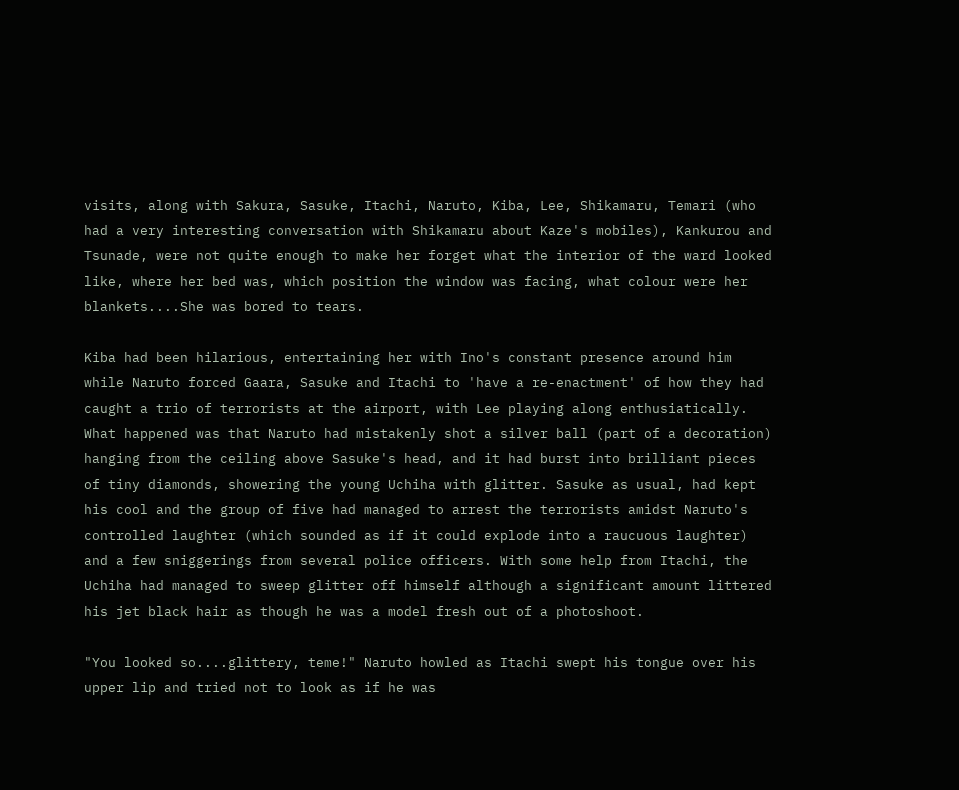visits, along with Sakura, Sasuke, Itachi, Naruto, Kiba, Lee, Shikamaru, Temari (who had a very interesting conversation with Shikamaru about Kaze's mobiles), Kankurou and Tsunade, were not quite enough to make her forget what the interior of the ward looked like, where her bed was, which position the window was facing, what colour were her blankets....She was bored to tears.

Kiba had been hilarious, entertaining her with Ino's constant presence around him while Naruto forced Gaara, Sasuke and Itachi to 'have a re-enactment' of how they had caught a trio of terrorists at the airport, with Lee playing along enthusiatically. What happened was that Naruto had mistakenly shot a silver ball (part of a decoration) hanging from the ceiling above Sasuke's head, and it had burst into brilliant pieces of tiny diamonds, showering the young Uchiha with glitter. Sasuke as usual, had kept his cool and the group of five had managed to arrest the terrorists amidst Naruto's controlled laughter (which sounded as if it could explode into a raucuous laughter) and a few sniggerings from several police officers. With some help from Itachi, the Uchiha had managed to sweep glitter off himself although a significant amount littered his jet black hair as though he was a model fresh out of a photoshoot.

"You looked so....glittery, teme!" Naruto howled as Itachi swept his tongue over his upper lip and tried not to look as if he was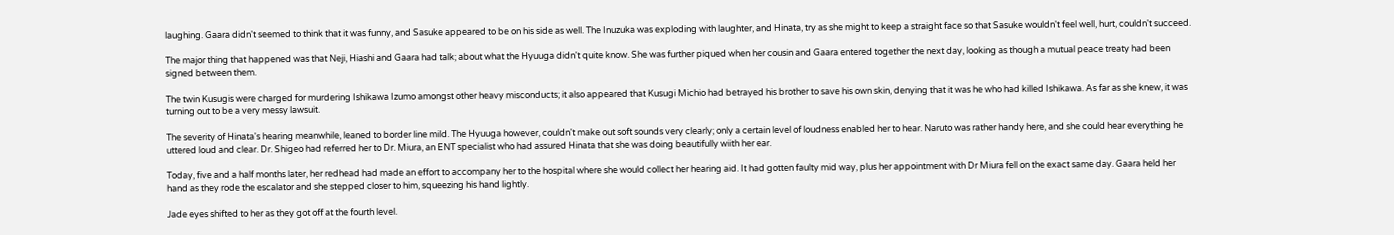laughing. Gaara didn't seemed to think that it was funny, and Sasuke appeared to be on his side as well. The Inuzuka was exploding with laughter, and Hinata, try as she might to keep a straight face so that Sasuke wouldn't feel well, hurt, couldn't succeed.

The major thing that happened was that Neji, Hiashi and Gaara had talk; about what the Hyuuga didn't quite know. She was further piqued when her cousin and Gaara entered together the next day, looking as though a mutual peace treaty had been signed between them.

The twin Kusugis were charged for murdering Ishikawa Izumo amongst other heavy misconducts; it also appeared that Kusugi Michio had betrayed his brother to save his own skin, denying that it was he who had killed Ishikawa. As far as she knew, it was turning out to be a very messy lawsuit.

The severity of Hinata's hearing meanwhile, leaned to border line mild. The Hyuuga however, couldn't make out soft sounds very clearly; only a certain level of loudness enabled her to hear. Naruto was rather handy here, and she could hear everything he uttered loud and clear. Dr. Shigeo had referred her to Dr. Miura, an ENT specialist who had assured Hinata that she was doing beautifully wiith her ear.

Today, five and a half months later, her redhead had made an effort to accompany her to the hospital where she would collect her hearing aid. It had gotten faulty mid way, plus her appointment with Dr Miura fell on the exact same day. Gaara held her hand as they rode the escalator and she stepped closer to him, squeezing his hand lightly.

Jade eyes shifted to her as they got off at the fourth level.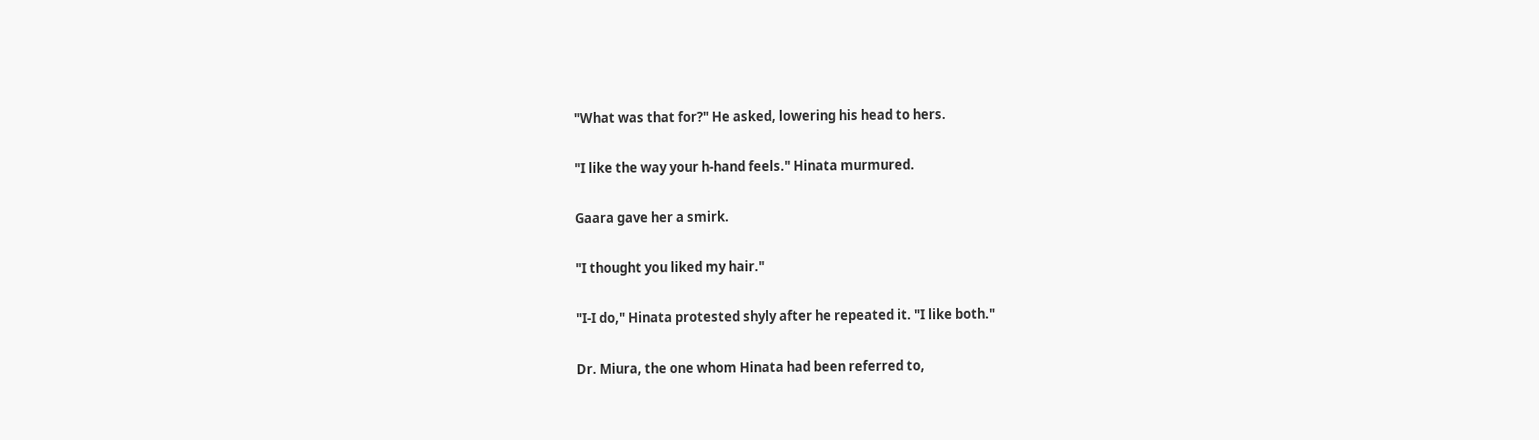"What was that for?" He asked, lowering his head to hers.

"I like the way your h-hand feels." Hinata murmured.

Gaara gave her a smirk.

"I thought you liked my hair."

"I-I do," Hinata protested shyly after he repeated it. "I like both."

Dr. Miura, the one whom Hinata had been referred to,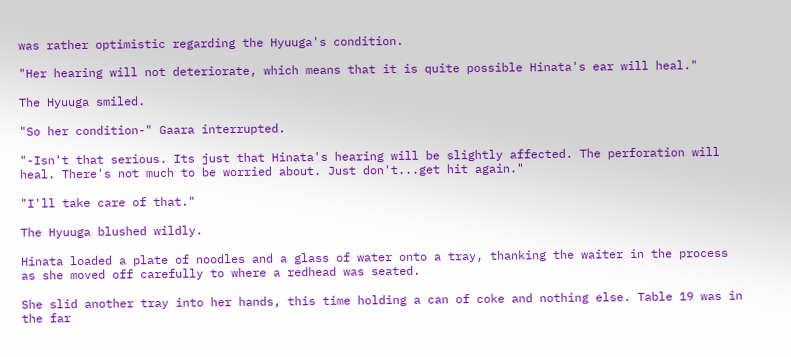was rather optimistic regarding the Hyuuga's condition.

"Her hearing will not deteriorate, which means that it is quite possible Hinata's ear will heal."

The Hyuuga smiled.

"So her condition-" Gaara interrupted.

"-Isn't that serious. Its just that Hinata's hearing will be slightly affected. The perforation will heal. There's not much to be worried about. Just don't...get hit again."

"I'll take care of that."

The Hyuuga blushed wildly.

Hinata loaded a plate of noodles and a glass of water onto a tray, thanking the waiter in the process as she moved off carefully to where a redhead was seated.

She slid another tray into her hands, this time holding a can of coke and nothing else. Table 19 was in the far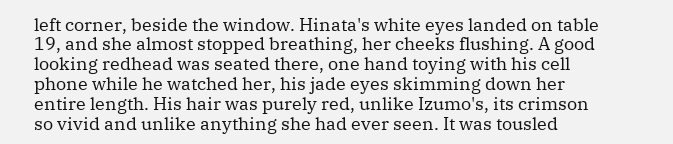left corner, beside the window. Hinata's white eyes landed on table 19, and she almost stopped breathing, her cheeks flushing. A good looking redhead was seated there, one hand toying with his cell phone while he watched her, his jade eyes skimming down her entire length. His hair was purely red, unlike Izumo's, its crimson so vivid and unlike anything she had ever seen. It was tousled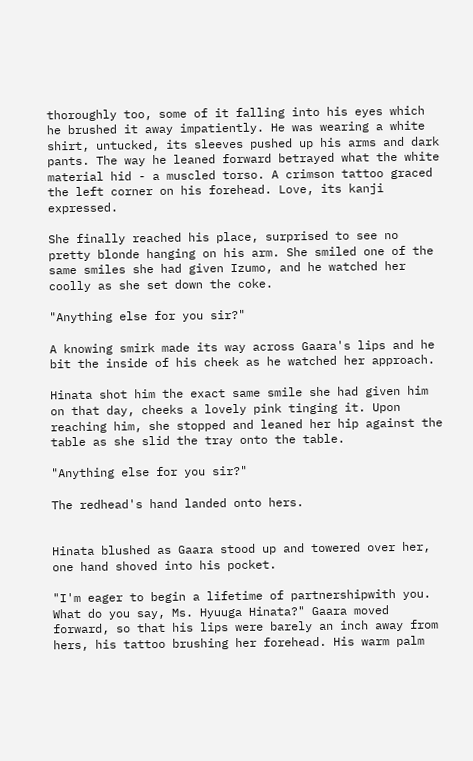thoroughly too, some of it falling into his eyes which he brushed it away impatiently. He was wearing a white shirt, untucked, its sleeves pushed up his arms and dark pants. The way he leaned forward betrayed what the white material hid - a muscled torso. A crimson tattoo graced the left corner on his forehead. Love, its kanji expressed.

She finally reached his place, surprised to see no pretty blonde hanging on his arm. She smiled one of the same smiles she had given Izumo, and he watched her coolly as she set down the coke.

"Anything else for you sir?"

A knowing smirk made its way across Gaara's lips and he bit the inside of his cheek as he watched her approach.

Hinata shot him the exact same smile she had given him on that day, cheeks a lovely pink tinging it. Upon reaching him, she stopped and leaned her hip against the table as she slid the tray onto the table.

"Anything else for you sir?"

The redhead's hand landed onto hers.


Hinata blushed as Gaara stood up and towered over her, one hand shoved into his pocket.

"I'm eager to begin a lifetime of partnershipwith you. What do you say, Ms. Hyuuga Hinata?" Gaara moved forward, so that his lips were barely an inch away from hers, his tattoo brushing her forehead. His warm palm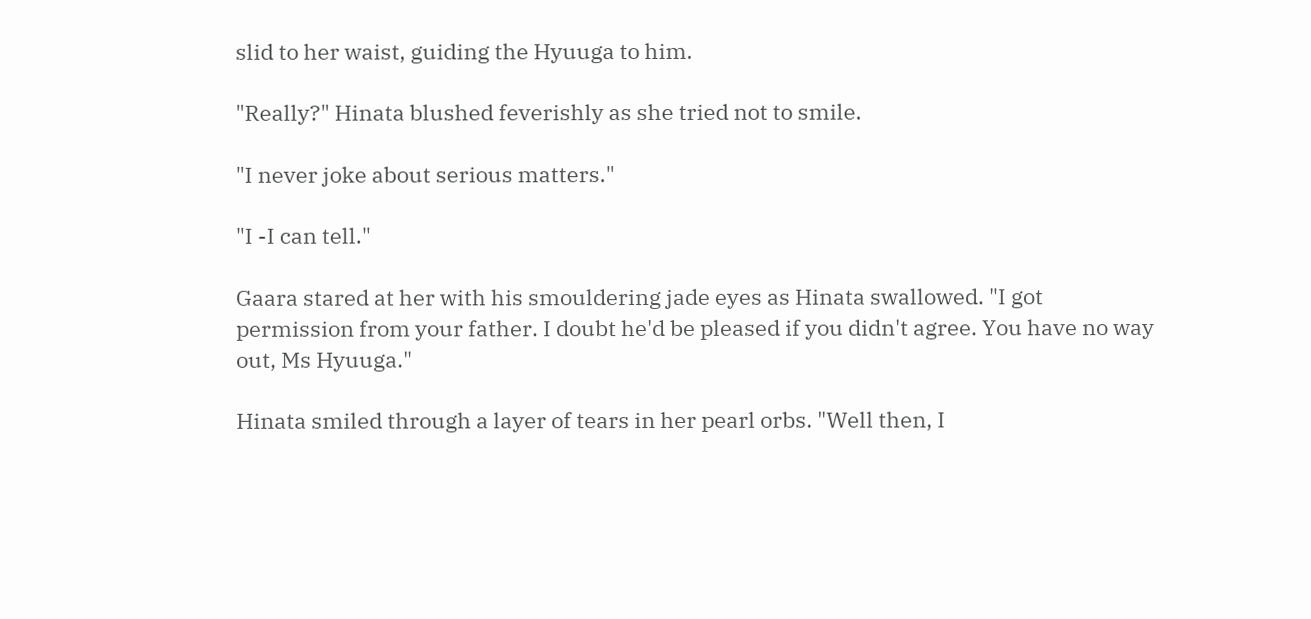slid to her waist, guiding the Hyuuga to him.

"Really?" Hinata blushed feverishly as she tried not to smile.

"I never joke about serious matters."

"I -I can tell."

Gaara stared at her with his smouldering jade eyes as Hinata swallowed. "I got permission from your father. I doubt he'd be pleased if you didn't agree. You have no way out, Ms Hyuuga."

Hinata smiled through a layer of tears in her pearl orbs. "Well then, I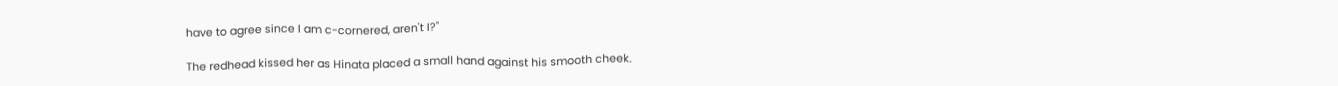have to agree since I am c-cornered, aren't I?"

The redhead kissed her as Hinata placed a small hand against his smooth cheek.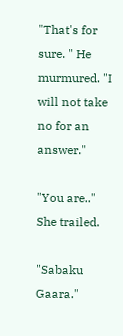"That's for sure. " He murmured. "I will not take no for an answer."

"You are.." She trailed.

"Sabaku Gaara."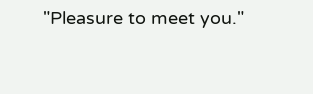"Pleasure to meet you."